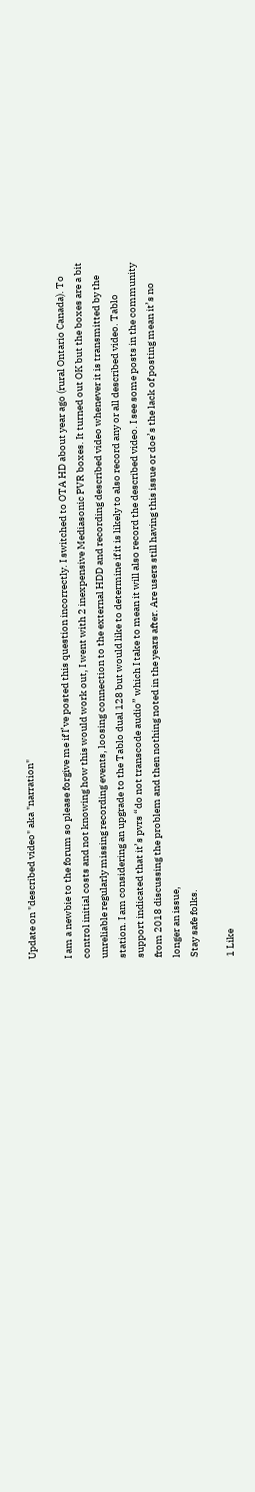Update on "described video" aka "narration"

I am a newbie to the forum so please forgive me if I’ve posted this question incorrectly. I switched to OTA HD about year ago (rural Ontario Canada). To control initial costs and not knowing how this would work out, I went with 2 inexpensive Mediasonic PVR boxes. It turned out OK but the boxes are a bit unreliable regularly missing recording events, loosing connection to the external HDD and recording described video whenever it is transmitted by the station. I am considering an upgrade to the Tablo dual 128 but would like to determine if it is likely to also record any or all described video. Tablo support indicated that it’s pvrs “do not transcode audio” which I take to mean it will also record the described video. I see some posts in the community from 2018 discussing the problem and then nothing noted in the years after. Are users still having this issue or doe’s the lack of posting mean it’s no longer an issue,
Stay safe folks.

1 Like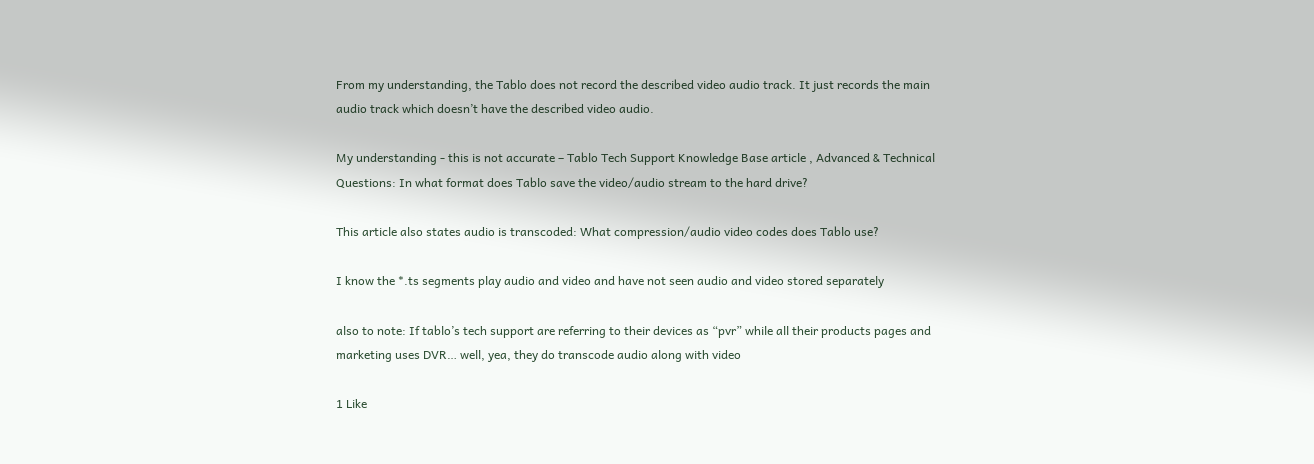From my understanding, the Tablo does not record the described video audio track. It just records the main audio track which doesn’t have the described video audio.

My understanding - this is not accurate – Tablo Tech Support Knowledge Base article , Advanced & Technical Questions: In what format does Tablo save the video/audio stream to the hard drive?

This article also states audio is transcoded: What compression/audio video codes does Tablo use?

I know the *.ts segments play audio and video and have not seen audio and video stored separately

also to note: If tablo’s tech support are referring to their devices as “pvr” while all their products pages and marketing uses DVR… well, yea, they do transcode audio along with video

1 Like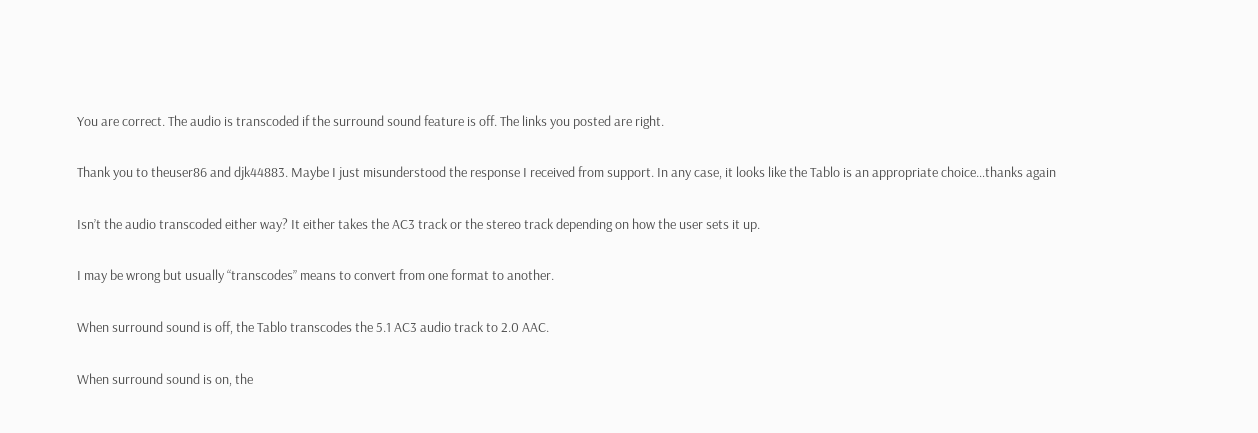You are correct. The audio is transcoded if the surround sound feature is off. The links you posted are right.

Thank you to theuser86 and djk44883. Maybe I just misunderstood the response I received from support. In any case, it looks like the Tablo is an appropriate choice…thanks again

Isn’t the audio transcoded either way? It either takes the AC3 track or the stereo track depending on how the user sets it up.

I may be wrong but usually “transcodes” means to convert from one format to another.

When surround sound is off, the Tablo transcodes the 5.1 AC3 audio track to 2.0 AAC.

When surround sound is on, the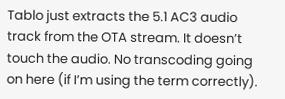Tablo just extracts the 5.1 AC3 audio track from the OTA stream. It doesn’t touch the audio. No transcoding going on here (if I’m using the term correctly).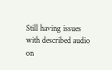Still having issues with described audio on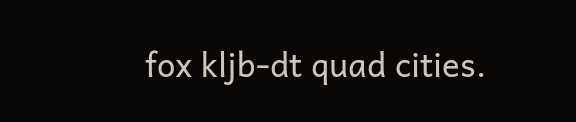fox kljb-dt quad cities.